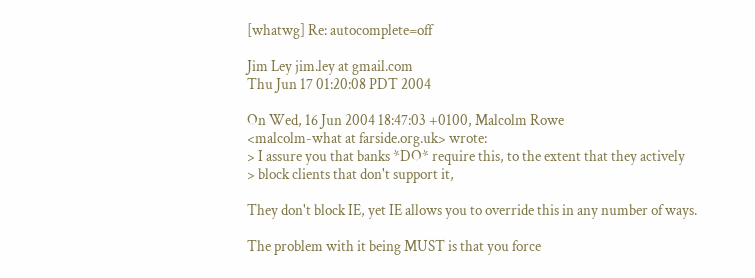[whatwg] Re: autocomplete=off

Jim Ley jim.ley at gmail.com
Thu Jun 17 01:20:08 PDT 2004

On Wed, 16 Jun 2004 18:47:03 +0100, Malcolm Rowe
<malcolm-what at farside.org.uk> wrote:
> I assure you that banks *DO* require this, to the extent that they actively
> block clients that don't support it,

They don't block IE, yet IE allows you to override this in any number of ways.

The problem with it being MUST is that you force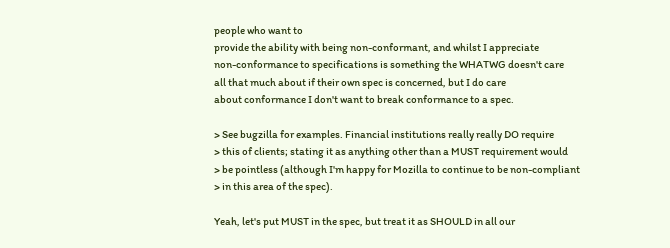people who want to
provide the ability with being non-conformant, and whilst I appreciate
non-conformance to specifications is something the WHATWG doesn't care
all that much about if their own spec is concerned, but I do care
about conformance I don't want to break conformance to a spec.

> See bugzilla for examples. Financial institutions really really DO require
> this of clients; stating it as anything other than a MUST requirement would
> be pointless (although I'm happy for Mozilla to continue to be non-compliant
> in this area of the spec).

Yeah, let's put MUST in the spec, but treat it as SHOULD in all our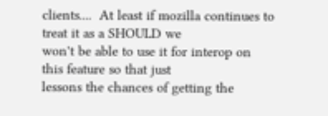clients....  At least if mozilla continues to treat it as a SHOULD we
won't be able to use it for interop on this feature so that just
lessons the chances of getting the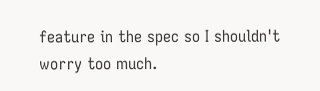feature in the spec so I shouldn't
worry too much.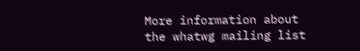More information about the whatwg mailing list